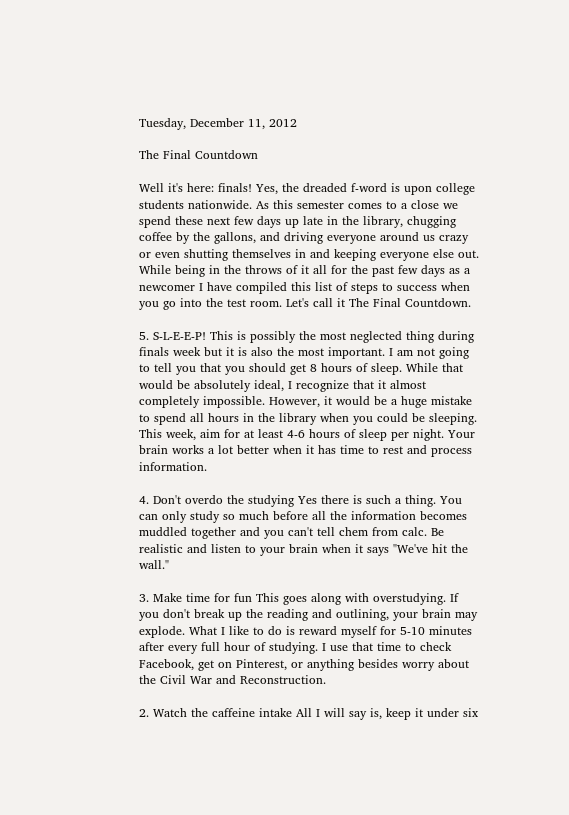Tuesday, December 11, 2012

The Final Countdown

Well it's here: finals! Yes, the dreaded f-word is upon college students nationwide. As this semester comes to a close we spend these next few days up late in the library, chugging coffee by the gallons, and driving everyone around us crazy or even shutting themselves in and keeping everyone else out. While being in the throws of it all for the past few days as a newcomer I have compiled this list of steps to success when you go into the test room. Let's call it The Final Countdown.

5. S-L-E-E-P! This is possibly the most neglected thing during finals week but it is also the most important. I am not going to tell you that you should get 8 hours of sleep. While that would be absolutely ideal, I recognize that it almost completely impossible. However, it would be a huge mistake to spend all hours in the library when you could be sleeping. This week, aim for at least 4-6 hours of sleep per night. Your brain works a lot better when it has time to rest and process information.

4. Don't overdo the studying Yes there is such a thing. You can only study so much before all the information becomes muddled together and you can't tell chem from calc. Be realistic and listen to your brain when it says "We've hit the wall."

3. Make time for fun This goes along with overstudying. If you don't break up the reading and outlining, your brain may explode. What I like to do is reward myself for 5-10 minutes after every full hour of studying. I use that time to check Facebook, get on Pinterest, or anything besides worry about the Civil War and Reconstruction.

2. Watch the caffeine intake All I will say is, keep it under six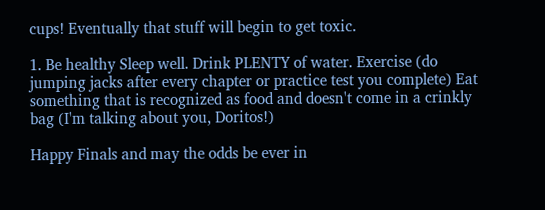cups! Eventually that stuff will begin to get toxic.

1. Be healthy Sleep well. Drink PLENTY of water. Exercise (do jumping jacks after every chapter or practice test you complete) Eat something that is recognized as food and doesn't come in a crinkly bag (I'm talking about you, Doritos!)

Happy Finals and may the odds be ever in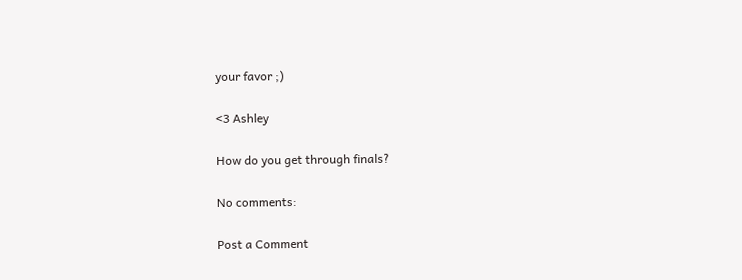your favor ;)

<3 Ashley

How do you get through finals?

No comments:

Post a Comment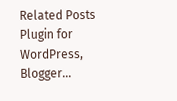Related Posts Plugin for WordPress, Blogger...